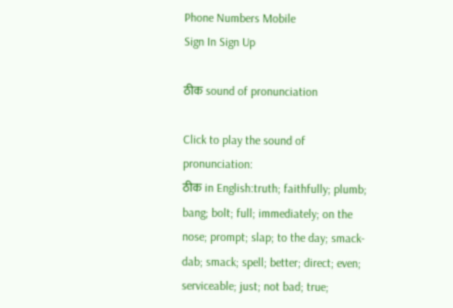Phone Numbers Mobile
Sign In Sign Up

ठीक sound of pronunciation

Click to play the sound of pronunciation:
ठीक in English:truth; faithfully; plumb; bang; bolt; full; immediately; on the nose; prompt; slap; to the day; smack-dab; smack; spell; better; direct; even; serviceable; just; not bad; true;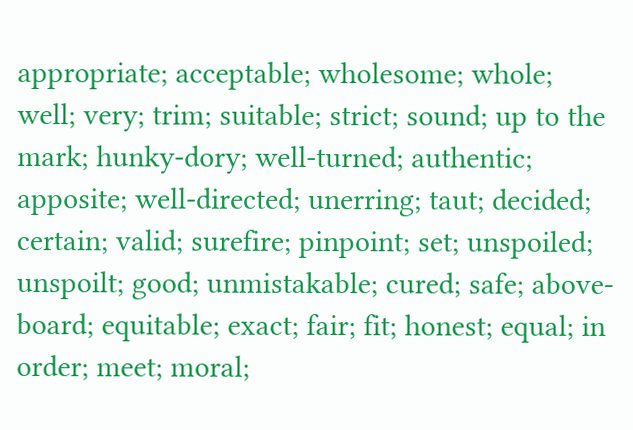appropriate; acceptable; wholesome; whole; well; very; trim; suitable; strict; sound; up to the mark; hunky-dory; well-turned; authentic; apposite; well-directed; unerring; taut; decided; certain; valid; surefire; pinpoint; set; unspoiled; unspoilt; good; unmistakable; cured; safe; above-board; equitable; exact; fair; fit; honest; equal; in order; meet; moral;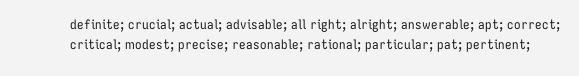definite; crucial; actual; advisable; all right; alright; answerable; apt; correct; critical; modest; precise; reasonable; rational; particular; pat; pertinent;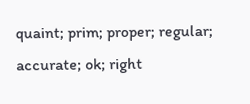quaint; prim; proper; regular; accurate; ok; right